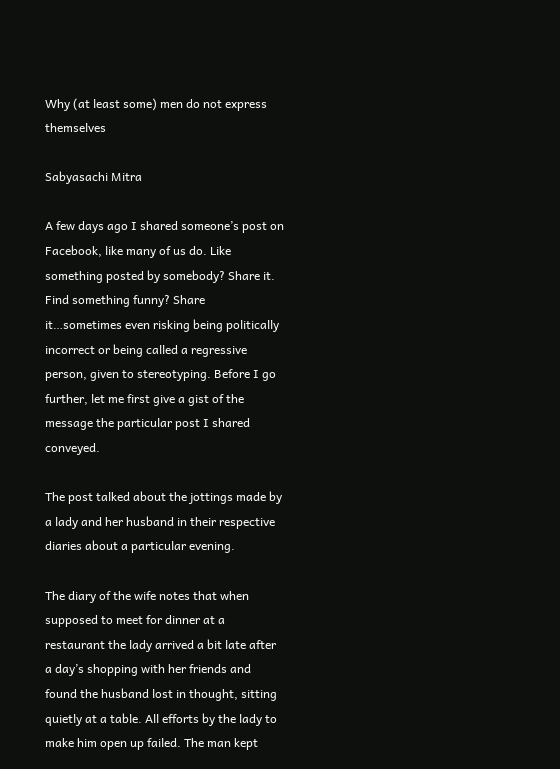Why (at least some) men do not express themselves

Sabyasachi Mitra

A few days ago I shared someone’s post on Facebook, like many of us do. Like something posted by somebody? Share it. Find something funny? Share it…sometimes even risking being politically incorrect or being called a regressive person, given to stereotyping. Before I go further, let me first give a gist of the message the particular post I shared conveyed.

The post talked about the jottings made by a lady and her husband in their respective diaries about a particular evening.

The diary of the wife notes that when supposed to meet for dinner at a restaurant the lady arrived a bit late after a day’s shopping with her friends and found the husband lost in thought, sitting quietly at a table. All efforts by the lady to make him open up failed. The man kept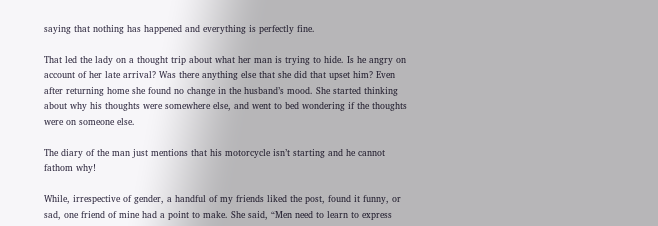saying that nothing has happened and everything is perfectly fine.

That led the lady on a thought trip about what her man is trying to hide. Is he angry on account of her late arrival? Was there anything else that she did that upset him? Even after returning home she found no change in the husband’s mood. She started thinking about why his thoughts were somewhere else, and went to bed wondering if the thoughts were on someone else.

The diary of the man just mentions that his motorcycle isn’t starting and he cannot fathom why!

While, irrespective of gender, a handful of my friends liked the post, found it funny, or sad, one friend of mine had a point to make. She said, “Men need to learn to express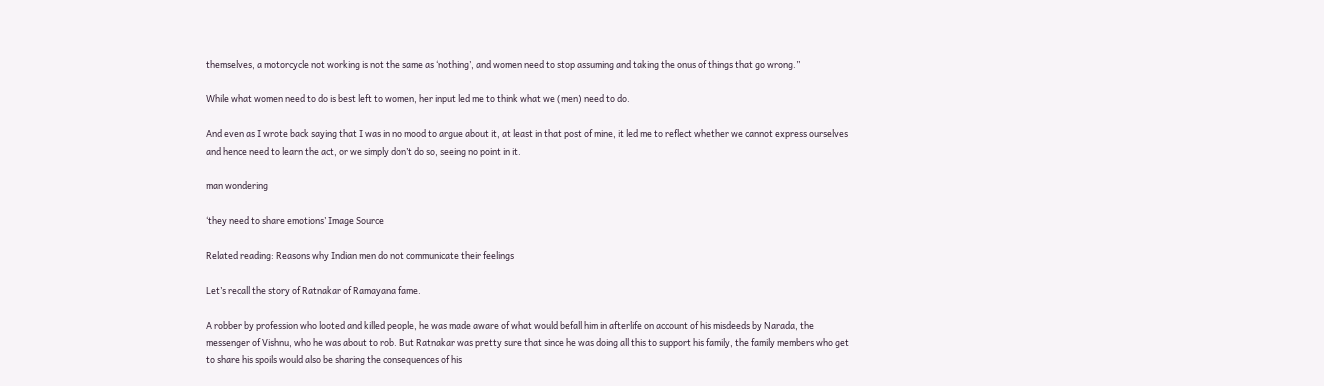themselves, a motorcycle not working is not the same as ‘nothing’, and women need to stop assuming and taking the onus of things that go wrong.”

While what women need to do is best left to women, her input led me to think what we (men) need to do.

And even as I wrote back saying that I was in no mood to argue about it, at least in that post of mine, it led me to reflect whether we cannot express ourselves and hence need to learn the act, or we simply don’t do so, seeing no point in it.

man wondering

‘they need to share emotions’ Image Source

Related reading: Reasons why Indian men do not communicate their feelings

Let’s recall the story of Ratnakar of Ramayana fame.

A robber by profession who looted and killed people, he was made aware of what would befall him in afterlife on account of his misdeeds by Narada, the messenger of Vishnu, who he was about to rob. But Ratnakar was pretty sure that since he was doing all this to support his family, the family members who get to share his spoils would also be sharing the consequences of his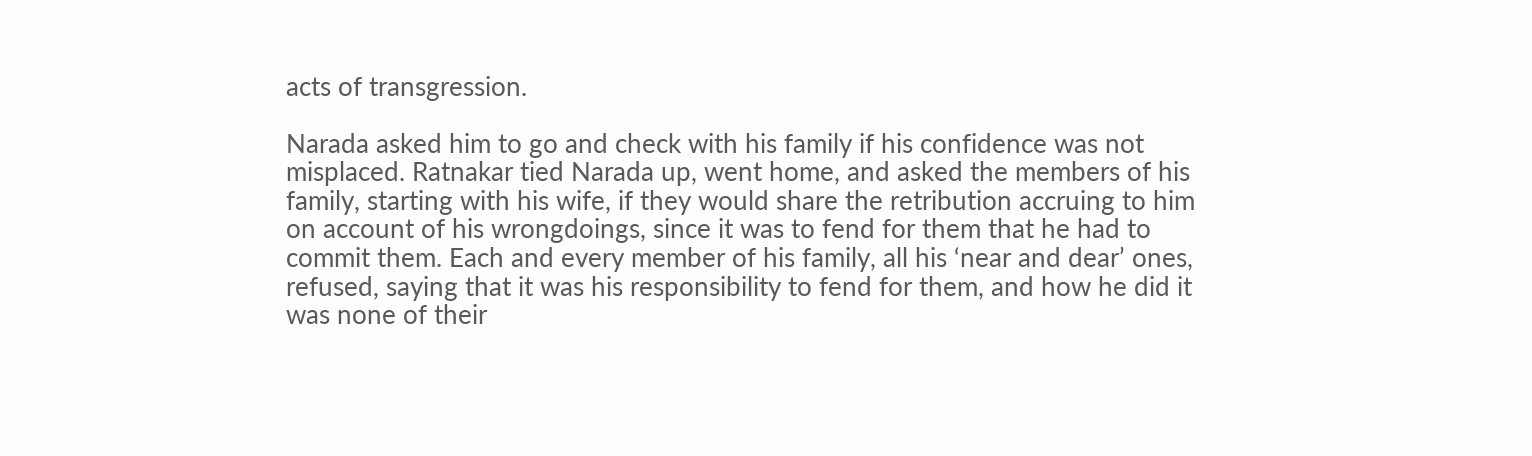acts of transgression.

Narada asked him to go and check with his family if his confidence was not misplaced. Ratnakar tied Narada up, went home, and asked the members of his family, starting with his wife, if they would share the retribution accruing to him on account of his wrongdoings, since it was to fend for them that he had to commit them. Each and every member of his family, all his ‘near and dear’ ones, refused, saying that it was his responsibility to fend for them, and how he did it was none of their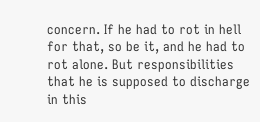concern. If he had to rot in hell for that, so be it, and he had to rot alone. But responsibilities that he is supposed to discharge in this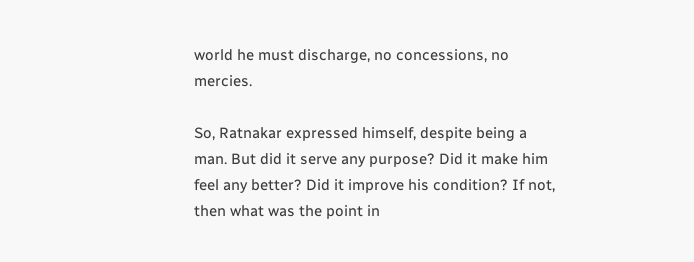world he must discharge, no concessions, no mercies.

So, Ratnakar expressed himself, despite being a man. But did it serve any purpose? Did it make him feel any better? Did it improve his condition? If not, then what was the point in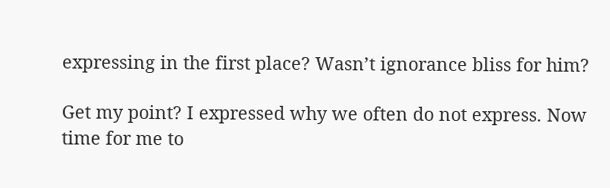expressing in the first place? Wasn’t ignorance bliss for him?

Get my point? I expressed why we often do not express. Now time for me to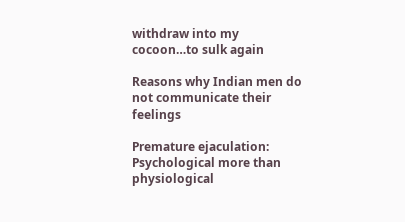withdraw into my cocoon…to sulk again

Reasons why Indian men do not communicate their feelings

Premature ejaculation: Psychological more than physiological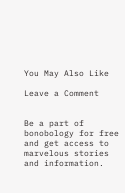You May Also Like

Leave a Comment


Be a part of bonobology for free and get access to marvelous stories and information.